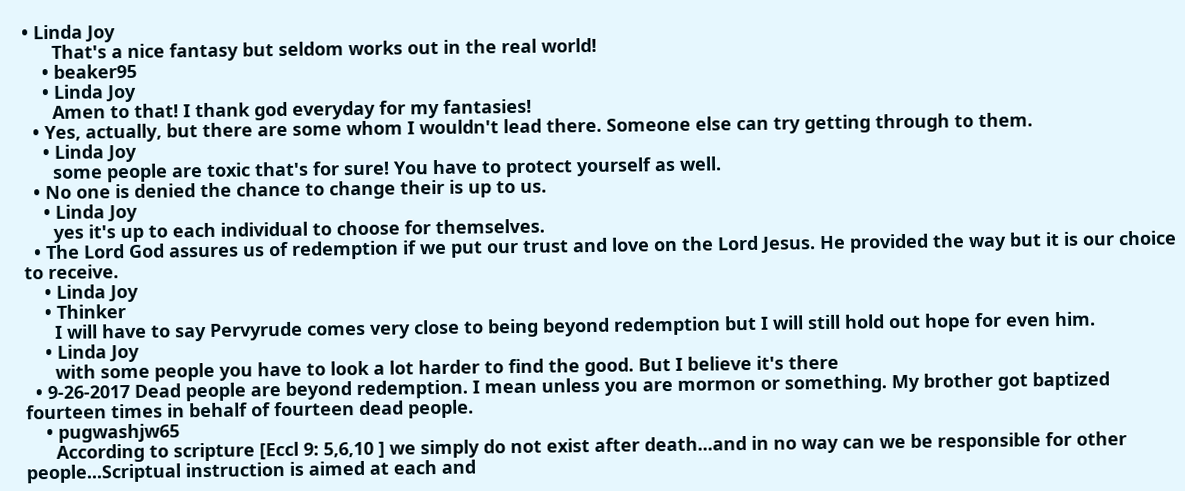• Linda Joy
      That's a nice fantasy but seldom works out in the real world!
    • beaker95
    • Linda Joy
      Amen to that! I thank god everyday for my fantasies!
  • Yes, actually, but there are some whom I wouldn't lead there. Someone else can try getting through to them.
    • Linda Joy
      some people are toxic that's for sure! You have to protect yourself as well.
  • No one is denied the chance to change their is up to us.
    • Linda Joy
      yes it's up to each individual to choose for themselves.
  • The Lord God assures us of redemption if we put our trust and love on the Lord Jesus. He provided the way but it is our choice to receive.
    • Linda Joy
    • Thinker
      I will have to say Pervyrude comes very close to being beyond redemption but I will still hold out hope for even him.
    • Linda Joy
      with some people you have to look a lot harder to find the good. But I believe it's there
  • 9-26-2017 Dead people are beyond redemption. I mean unless you are mormon or something. My brother got baptized fourteen times in behalf of fourteen dead people.
    • pugwashjw65
      According to scripture [Eccl 9: 5,6,10 ] we simply do not exist after death...and in no way can we be responsible for other people...Scriptual instruction is aimed at each and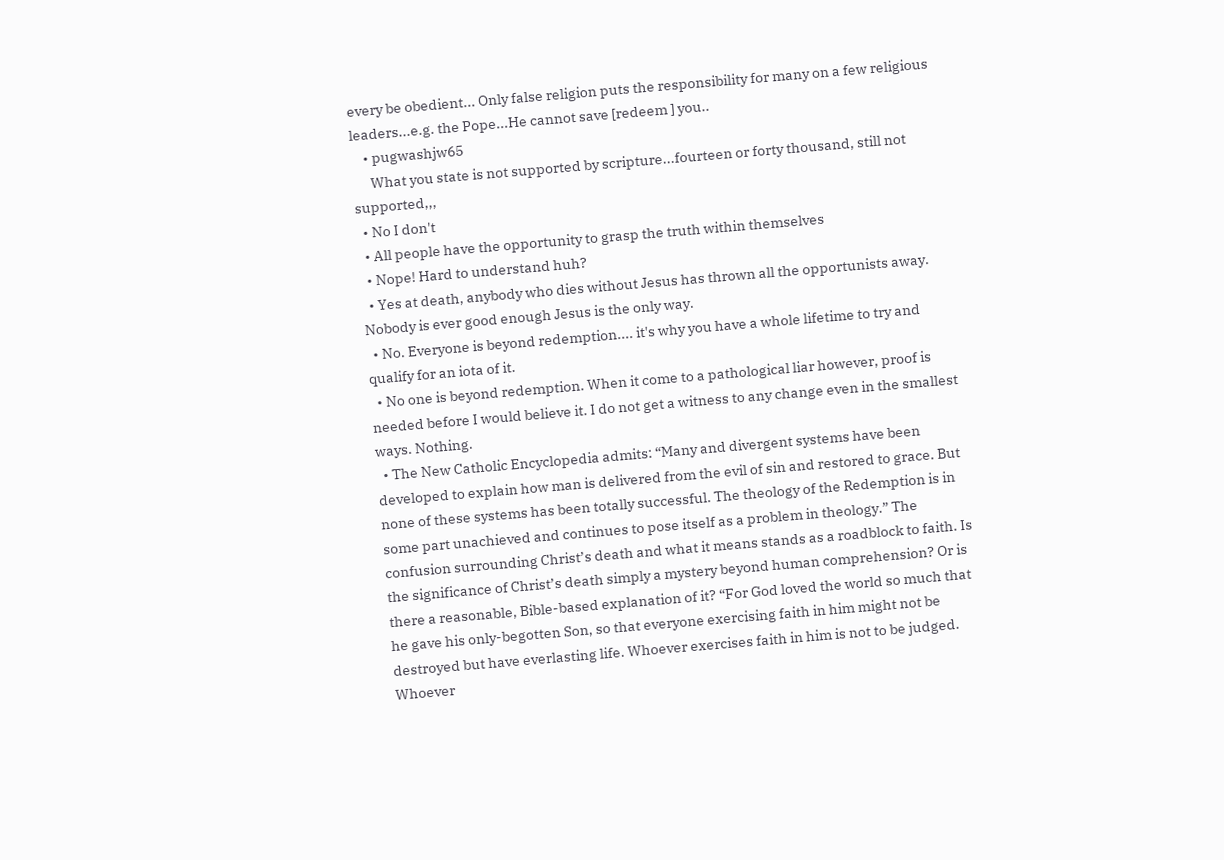every be obedient... Only false religion puts the responsibility for many on a few religious leaders...e.g. the Pope...He cannot save [redeem ] you..
    • pugwashjw65
      What you state is not supported by scripture...fourteen or forty thousand, still not supported,,,
  • No I don't
  • All people have the opportunity to grasp the truth within themselves
  • Nope! Hard to understand huh?
  • Yes at death, anybody who dies without Jesus has thrown all the opportunists away. Nobody is ever good enough Jesus is the only way.
  • No. Everyone is beyond redemption.... it's why you have a whole lifetime to try and qualify for an iota of it.
  • No one is beyond redemption. When it come to a pathological liar however, proof is needed before I would believe it. I do not get a witness to any change even in the smallest ways. Nothing.
  • The New Catholic Encyclopedia admits: “Many and divergent systems have been developed to explain how man is delivered from the evil of sin and restored to grace. But none of these systems has been totally successful. The theology of the Redemption is in some part unachieved and continues to pose itself as a problem in theology.” The confusion surrounding Christ’s death and what it means stands as a roadblock to faith. Is the significance of Christ’s death simply a mystery beyond human comprehension? Or is there a reasonable, Bible-based explanation of it? “For God loved the world so much that he gave his only-begotten Son, so that everyone exercising faith in him might not be destroyed but have everlasting life. Whoever exercises faith in him is not to be judged. Whoever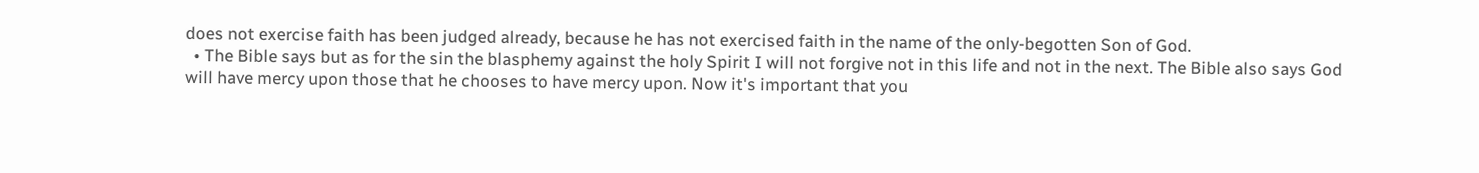does not exercise faith has been judged already, because he has not exercised faith in the name of the only-begotten Son of God.
  • The Bible says but as for the sin the blasphemy against the holy Spirit I will not forgive not in this life and not in the next. The Bible also says God will have mercy upon those that he chooses to have mercy upon. Now it's important that you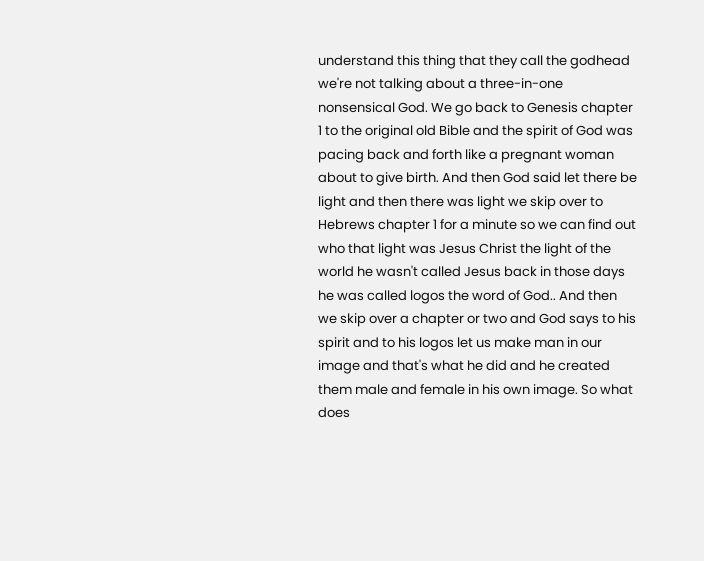understand this thing that they call the godhead we're not talking about a three-in-one nonsensical God. We go back to Genesis chapter 1 to the original old Bible and the spirit of God was pacing back and forth like a pregnant woman about to give birth. And then God said let there be light and then there was light we skip over to Hebrews chapter 1 for a minute so we can find out who that light was Jesus Christ the light of the world he wasn't called Jesus back in those days he was called logos the word of God.. And then we skip over a chapter or two and God says to his spirit and to his logos let us make man in our image and that's what he did and he created them male and female in his own image. So what does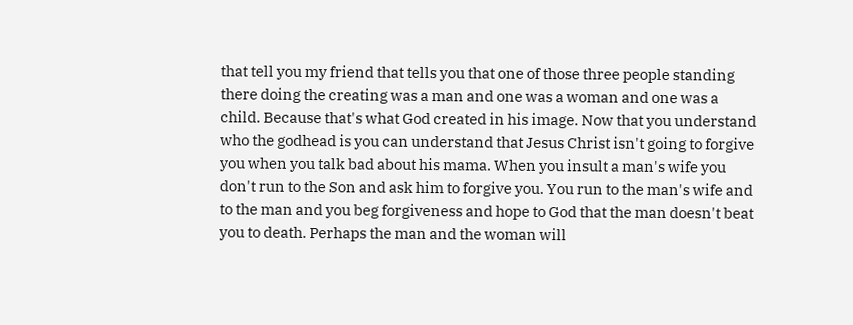that tell you my friend that tells you that one of those three people standing there doing the creating was a man and one was a woman and one was a child. Because that's what God created in his image. Now that you understand who the godhead is you can understand that Jesus Christ isn't going to forgive you when you talk bad about his mama. When you insult a man's wife you don't run to the Son and ask him to forgive you. You run to the man's wife and to the man and you beg forgiveness and hope to God that the man doesn't beat you to death. Perhaps the man and the woman will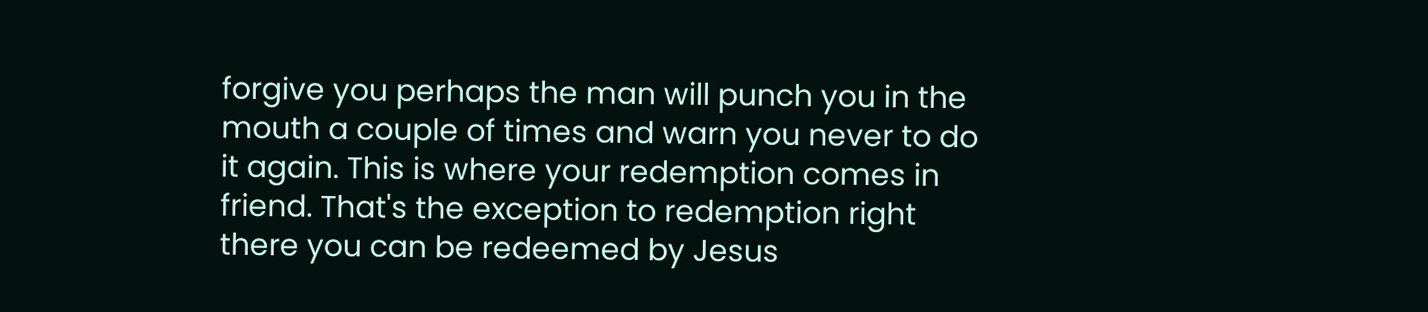forgive you perhaps the man will punch you in the mouth a couple of times and warn you never to do it again. This is where your redemption comes in friend. That's the exception to redemption right there you can be redeemed by Jesus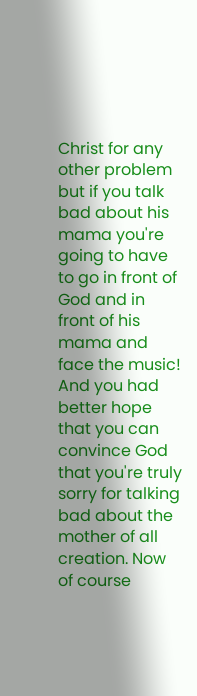Christ for any other problem but if you talk bad about his mama you're going to have to go in front of God and in front of his mama and face the music! And you had better hope that you can convince God that you're truly sorry for talking bad about the mother of all creation. Now of course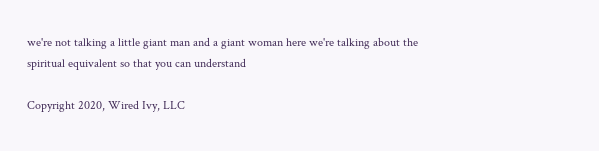we're not talking a little giant man and a giant woman here we're talking about the spiritual equivalent so that you can understand

Copyright 2020, Wired Ivy, LLC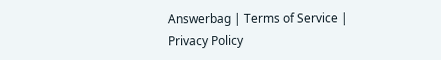Answerbag | Terms of Service | Privacy Policy